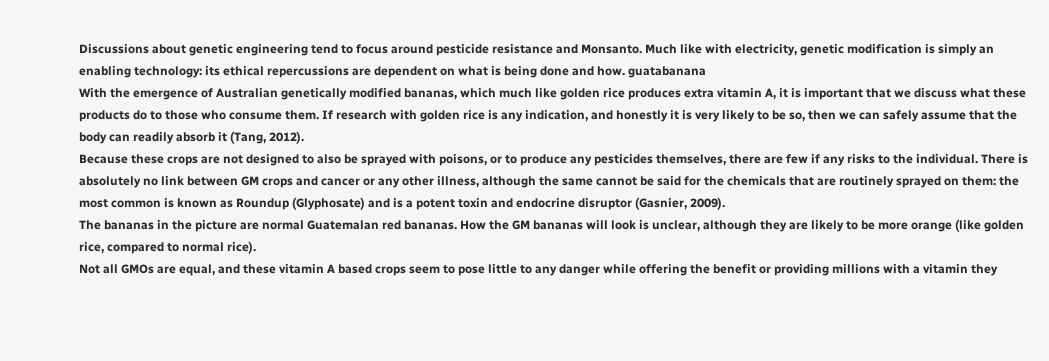Discussions about genetic engineering tend to focus around pesticide resistance and Monsanto. Much like with electricity, genetic modification is simply an enabling technology: its ethical repercussions are dependent on what is being done and how. guatabanana
With the emergence of Australian genetically modified bananas, which much like golden rice produces extra vitamin A, it is important that we discuss what these products do to those who consume them. If research with golden rice is any indication, and honestly it is very likely to be so, then we can safely assume that the body can readily absorb it (Tang, 2012).
Because these crops are not designed to also be sprayed with poisons, or to produce any pesticides themselves, there are few if any risks to the individual. There is absolutely no link between GM crops and cancer or any other illness, although the same cannot be said for the chemicals that are routinely sprayed on them: the most common is known as Roundup (Glyphosate) and is a potent toxin and endocrine disruptor (Gasnier, 2009).
The bananas in the picture are normal Guatemalan red bananas. How the GM bananas will look is unclear, although they are likely to be more orange (like golden rice, compared to normal rice).
Not all GMOs are equal, and these vitamin A based crops seem to pose little to any danger while offering the benefit or providing millions with a vitamin they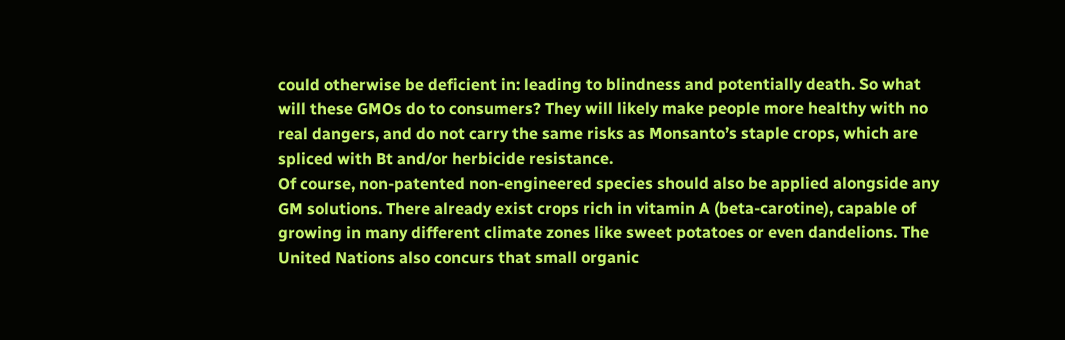could otherwise be deficient in: leading to blindness and potentially death. So what will these GMOs do to consumers? They will likely make people more healthy with no real dangers, and do not carry the same risks as Monsanto’s staple crops, which are spliced with Bt and/or herbicide resistance.
Of course, non-patented non-engineered species should also be applied alongside any GM solutions. There already exist crops rich in vitamin A (beta-carotine), capable of growing in many different climate zones like sweet potatoes or even dandelions. The United Nations also concurs that small organic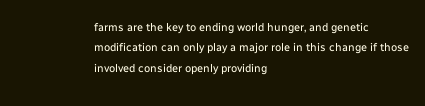farms are the key to ending world hunger, and genetic modification can only play a major role in this change if those involved consider openly providing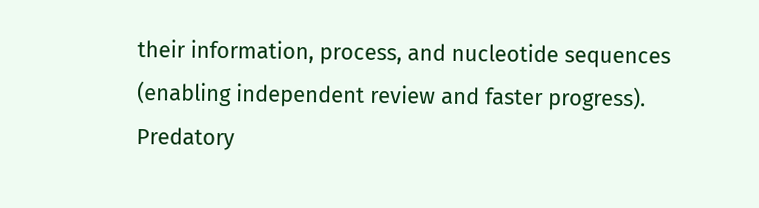their information, process, and nucleotide sequences (enabling independent review and faster progress). Predatory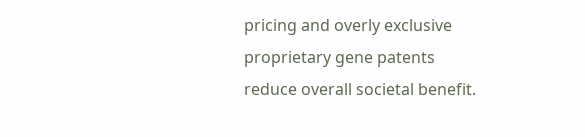pricing and overly exclusive proprietary gene patents reduce overall societal benefit.